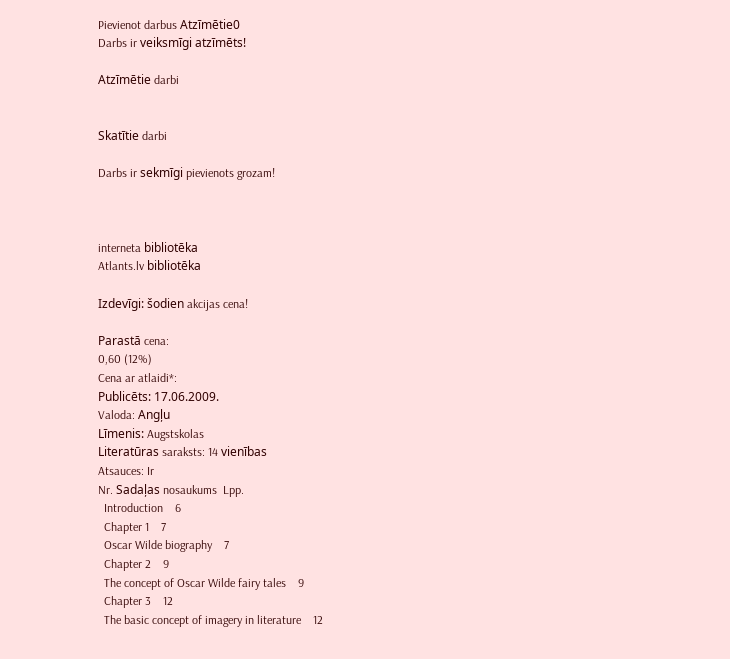Pievienot darbus Atzīmētie0
Darbs ir veiksmīgi atzīmēts!

Atzīmētie darbi


Skatītie darbi

Darbs ir sekmīgi pievienots grozam!



interneta bibliotēka
Atlants.lv bibliotēka

Izdevīgi: šodien akcijas cena!

Parastā cena:
0,60 (12%)
Cena ar atlaidi*:
Publicēts: 17.06.2009.
Valoda: Angļu
Līmenis: Augstskolas
Literatūras saraksts: 14 vienības
Atsauces: Ir
Nr. Sadaļas nosaukums  Lpp.
  Introduction    6
  Chapter 1    7
  Oscar Wilde biography    7
  Chapter 2    9
  The concept of Oscar Wilde fairy tales    9
  Chapter 3    12
  The basic concept of imagery in literature    12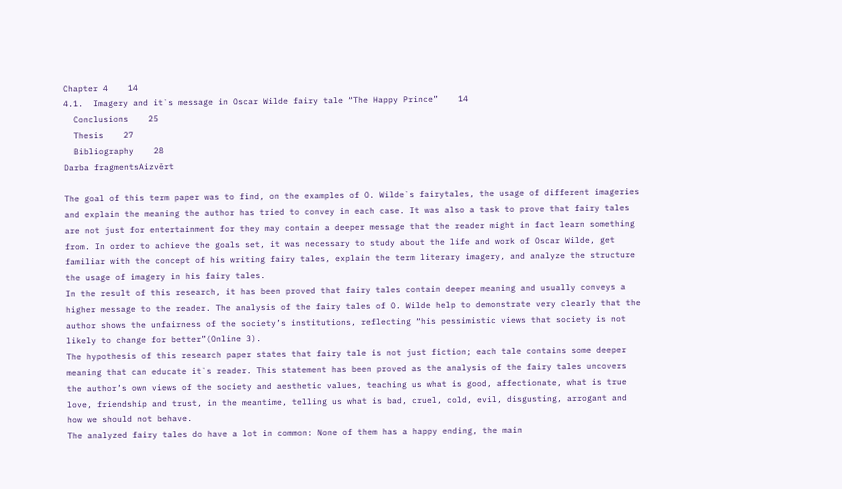Chapter 4    14
4.1.  Imagery and it`s message in Oscar Wilde fairy tale “The Happy Prince”    14
  Conclusions    25
  Thesis    27
  Bibliography    28
Darba fragmentsAizvērt

The goal of this term paper was to find, on the examples of O. Wilde`s fairytales, the usage of different imageries and explain the meaning the author has tried to convey in each case. It was also a task to prove that fairy tales are not just for entertainment for they may contain a deeper message that the reader might in fact learn something from. In order to achieve the goals set, it was necessary to study about the life and work of Oscar Wilde, get familiar with the concept of his writing fairy tales, explain the term literary imagery, and analyze the structure the usage of imagery in his fairy tales.
In the result of this research, it has been proved that fairy tales contain deeper meaning and usually conveys a higher message to the reader. The analysis of the fairy tales of O. Wilde help to demonstrate very clearly that the author shows the unfairness of the society’s institutions, reflecting “his pessimistic views that society is not likely to change for better”(Online 3).
The hypothesis of this research paper states that fairy tale is not just fiction; each tale contains some deeper meaning that can educate it`s reader. This statement has been proved as the analysis of the fairy tales uncovers the author’s own views of the society and aesthetic values, teaching us what is good, affectionate, what is true love, friendship and trust, in the meantime, telling us what is bad, cruel, cold, evil, disgusting, arrogant and how we should not behave.
The analyzed fairy tales do have a lot in common: None of them has a happy ending, the main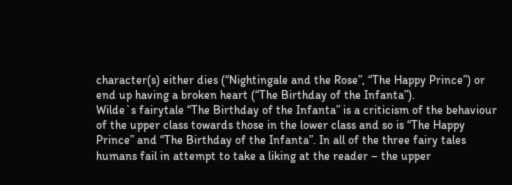character(s) either dies (“Nightingale and the Rose”, “The Happy Prince”) or end up having a broken heart (“The Birthday of the Infanta”).
Wilde`s fairytale “The Birthday of the Infanta” is a criticism of the behaviour of the upper class towards those in the lower class and so is “The Happy Prince” and “The Birthday of the Infanta”. In all of the three fairy tales humans fail in attempt to take a liking at the reader – the upper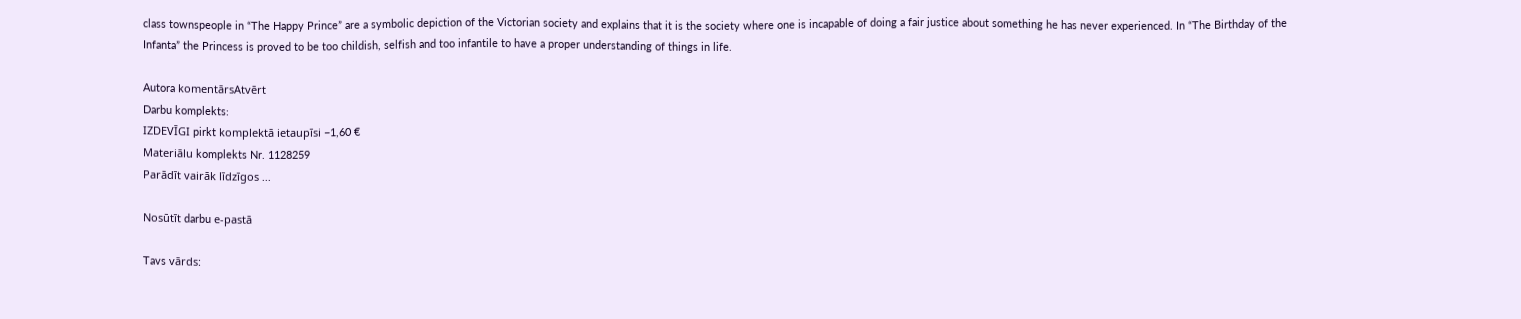class townspeople in “The Happy Prince” are a symbolic depiction of the Victorian society and explains that it is the society where one is incapable of doing a fair justice about something he has never experienced. In “The Birthday of the Infanta” the Princess is proved to be too childish, selfish and too infantile to have a proper understanding of things in life.

Autora komentārsAtvērt
Darbu komplekts:
IZDEVĪGI pirkt komplektā ietaupīsi −1,60 €
Materiālu komplekts Nr. 1128259
Parādīt vairāk līdzīgos ...

Nosūtīt darbu e-pastā

Tavs vārds: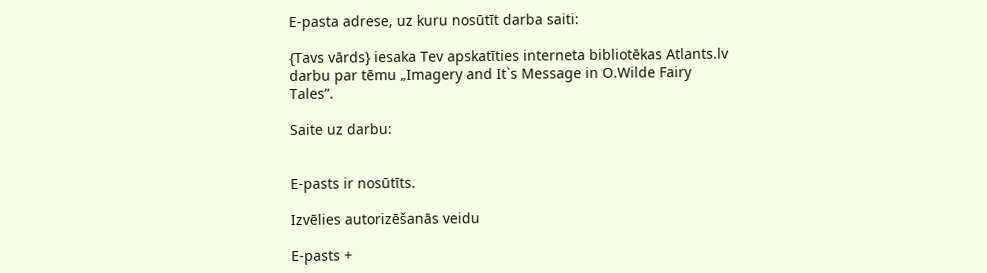E-pasta adrese, uz kuru nosūtīt darba saiti:

{Tavs vārds} iesaka Tev apskatīties interneta bibliotēkas Atlants.lv darbu par tēmu „Imagery and It`s Message in O.Wilde Fairy Tales”.

Saite uz darbu:


E-pasts ir nosūtīts.

Izvēlies autorizēšanās veidu

E-pasts +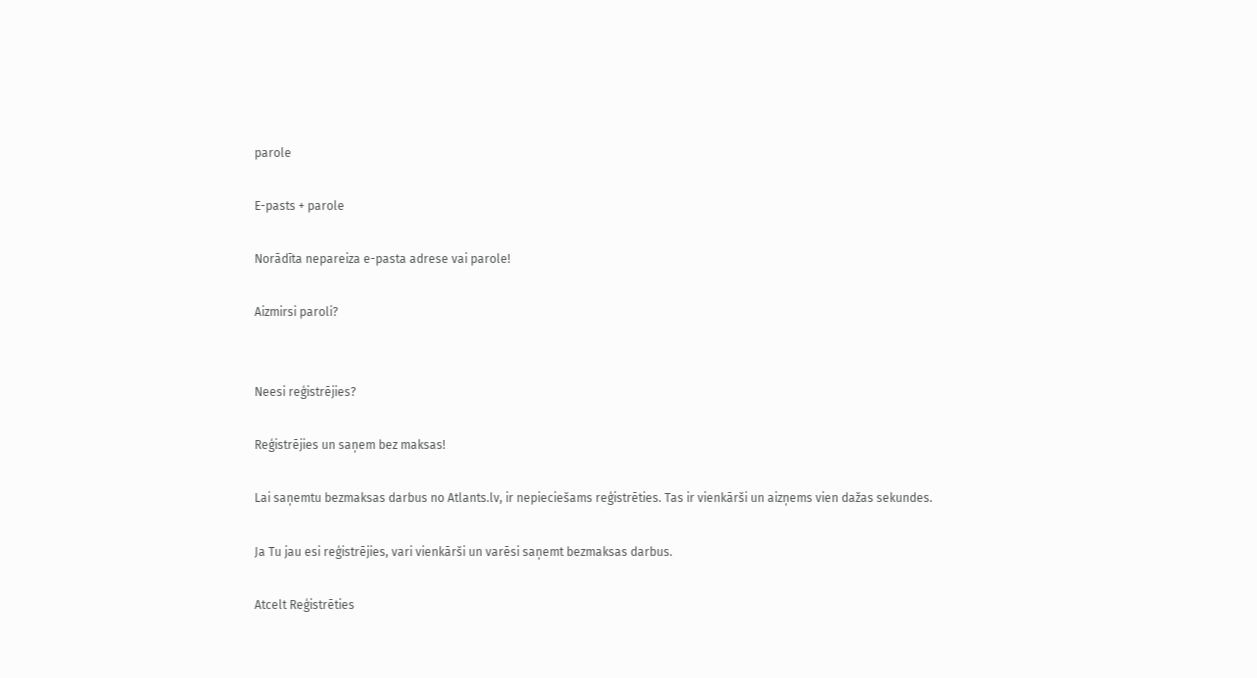parole

E-pasts + parole

Norādīta nepareiza e-pasta adrese vai parole!

Aizmirsi paroli?


Neesi reģistrējies?

Reģistrējies un saņem bez maksas!

Lai saņemtu bezmaksas darbus no Atlants.lv, ir nepieciešams reģistrēties. Tas ir vienkārši un aizņems vien dažas sekundes.

Ja Tu jau esi reģistrējies, vari vienkārši un varēsi saņemt bezmaksas darbus.

Atcelt Reģistrēties